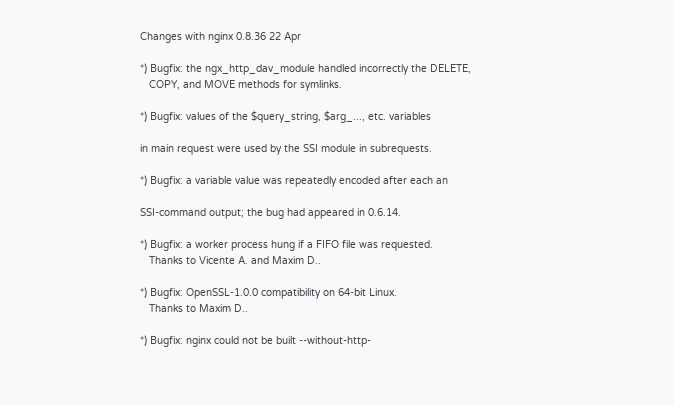Changes with nginx 0.8.36 22 Apr

*) Bugfix: the ngx_http_dav_module handled incorrectly the DELETE,
   COPY, and MOVE methods for symlinks.

*) Bugfix: values of the $query_string, $arg_..., etc. variables

in main request were used by the SSI module in subrequests.

*) Bugfix: a variable value was repeatedly encoded after each an

SSI-command output; the bug had appeared in 0.6.14.

*) Bugfix: a worker process hung if a FIFO file was requested.
   Thanks to Vicente A. and Maxim D..

*) Bugfix: OpenSSL-1.0.0 compatibility on 64-bit Linux.
   Thanks to Maxim D..

*) Bugfix: nginx could not be built --without-http-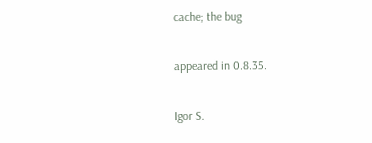cache; the bug

appeared in 0.8.35.

Igor S.